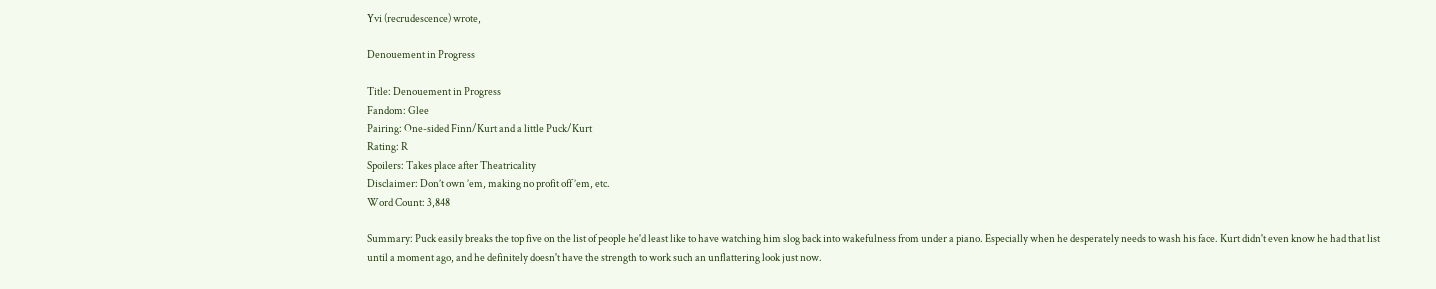Yvi (recrudescence) wrote,

Denouement in Progress

Title: Denouement in Progress
Fandom: Glee
Pairing: One-sided Finn/Kurt and a little Puck/Kurt
Rating: R
Spoilers: Takes place after Theatricality
Disclaimer: Don’t own ’em, making no profit off ’em, etc.
Word Count: 3,848

Summary: Puck easily breaks the top five on the list of people he'd least like to have watching him slog back into wakefulness from under a piano. Especially when he desperately needs to wash his face. Kurt didn't even know he had that list until a moment ago, and he definitely doesn't have the strength to work such an unflattering look just now.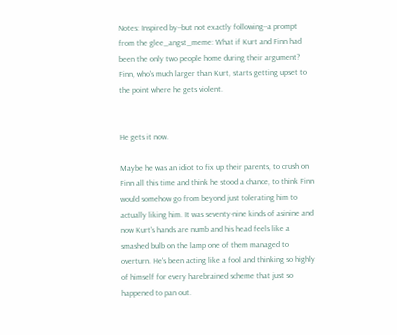Notes: Inspired by--but not exactly following--a prompt from the glee_angst_meme: What if Kurt and Finn had been the only two people home during their argument? Finn, who's much larger than Kurt, starts getting upset to the point where he gets violent.


He gets it now.

Maybe he was an idiot to fix up their parents, to crush on Finn all this time and think he stood a chance, to think Finn would somehow go from beyond just tolerating him to actually liking him. It was seventy-nine kinds of asinine and now Kurt's hands are numb and his head feels like a smashed bulb on the lamp one of them managed to overturn. He's been acting like a fool and thinking so highly of himself for every harebrained scheme that just so happened to pan out.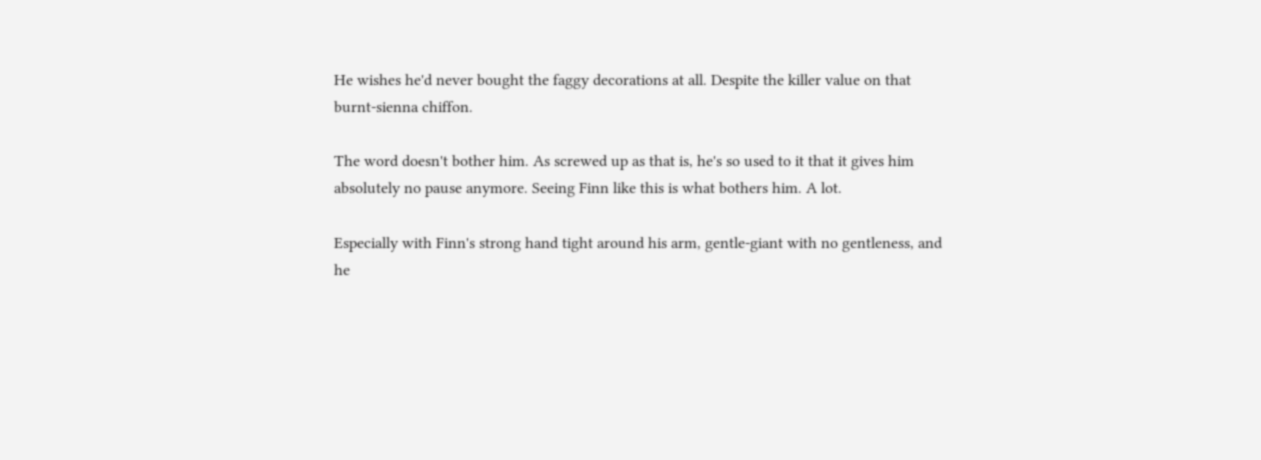He wishes he'd never bought the faggy decorations at all. Despite the killer value on that burnt-sienna chiffon.

The word doesn't bother him. As screwed up as that is, he's so used to it that it gives him absolutely no pause anymore. Seeing Finn like this is what bothers him. A lot.

Especially with Finn's strong hand tight around his arm, gentle-giant with no gentleness, and he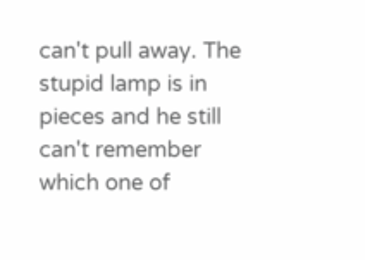can't pull away. The stupid lamp is in pieces and he still can't remember which one of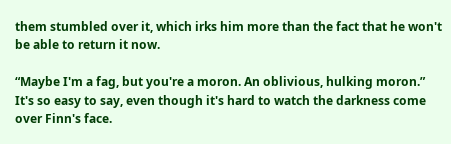them stumbled over it, which irks him more than the fact that he won't be able to return it now.

“Maybe I'm a fag, but you're a moron. An oblivious, hulking moron.” It's so easy to say, even though it's hard to watch the darkness come over Finn's face.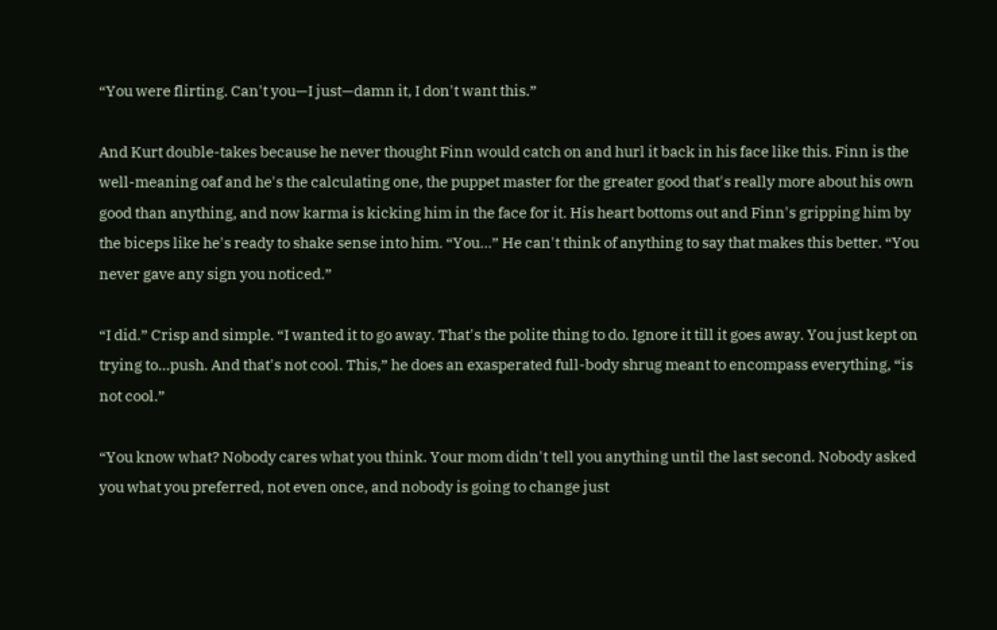“You were flirting. Can't you—I just—damn it, I don't want this.”

And Kurt double-takes because he never thought Finn would catch on and hurl it back in his face like this. Finn is the well-meaning oaf and he's the calculating one, the puppet master for the greater good that's really more about his own good than anything, and now karma is kicking him in the face for it. His heart bottoms out and Finn's gripping him by the biceps like he's ready to shake sense into him. “You...” He can't think of anything to say that makes this better. “You never gave any sign you noticed.”

“I did.” Crisp and simple. “I wanted it to go away. That's the polite thing to do. Ignore it till it goes away. You just kept on trying to...push. And that's not cool. This,” he does an exasperated full-body shrug meant to encompass everything, “is not cool.”

“You know what? Nobody cares what you think. Your mom didn't tell you anything until the last second. Nobody asked you what you preferred, not even once, and nobody is going to change just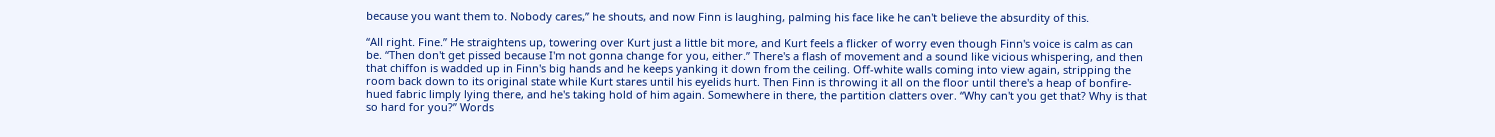because you want them to. Nobody cares,” he shouts, and now Finn is laughing, palming his face like he can't believe the absurdity of this.

“All right. Fine.” He straightens up, towering over Kurt just a little bit more, and Kurt feels a flicker of worry even though Finn's voice is calm as can be. “Then don't get pissed because I'm not gonna change for you, either.” There's a flash of movement and a sound like vicious whispering, and then that chiffon is wadded up in Finn's big hands and he keeps yanking it down from the ceiling. Off-white walls coming into view again, stripping the room back down to its original state while Kurt stares until his eyelids hurt. Then Finn is throwing it all on the floor until there's a heap of bonfire-hued fabric limply lying there, and he's taking hold of him again. Somewhere in there, the partition clatters over. “Why can't you get that? Why is that so hard for you?” Words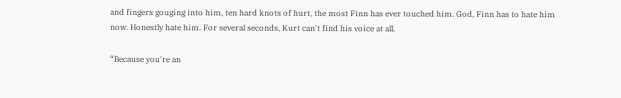and fingers gouging into him, ten hard knots of hurt, the most Finn has ever touched him. God, Finn has to hate him now. Honestly hate him. For several seconds, Kurt can't find his voice at all.

“Because you're an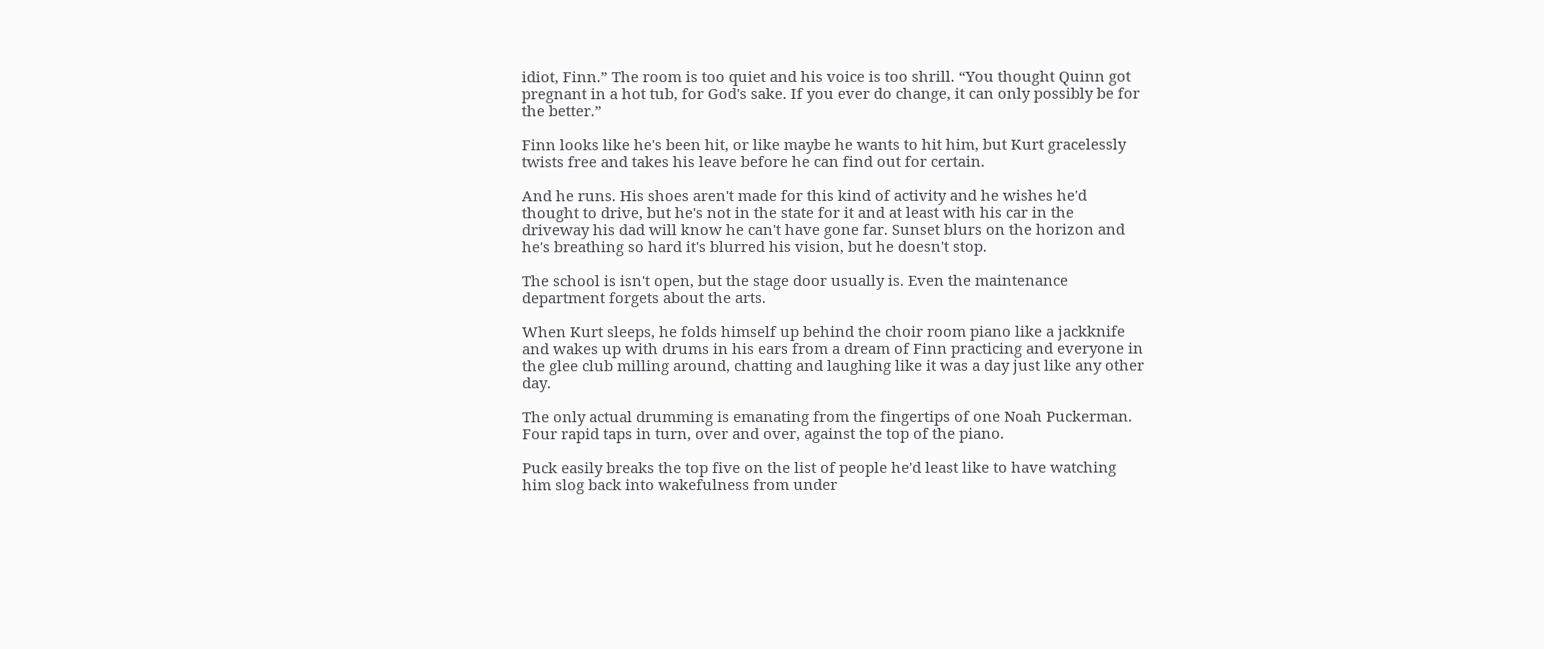idiot, Finn.” The room is too quiet and his voice is too shrill. “You thought Quinn got pregnant in a hot tub, for God's sake. If you ever do change, it can only possibly be for the better.”

Finn looks like he's been hit, or like maybe he wants to hit him, but Kurt gracelessly twists free and takes his leave before he can find out for certain.

And he runs. His shoes aren't made for this kind of activity and he wishes he'd thought to drive, but he's not in the state for it and at least with his car in the driveway his dad will know he can't have gone far. Sunset blurs on the horizon and he's breathing so hard it's blurred his vision, but he doesn't stop.

The school is isn't open, but the stage door usually is. Even the maintenance department forgets about the arts.

When Kurt sleeps, he folds himself up behind the choir room piano like a jackknife and wakes up with drums in his ears from a dream of Finn practicing and everyone in the glee club milling around, chatting and laughing like it was a day just like any other day.

The only actual drumming is emanating from the fingertips of one Noah Puckerman. Four rapid taps in turn, over and over, against the top of the piano.

Puck easily breaks the top five on the list of people he'd least like to have watching him slog back into wakefulness from under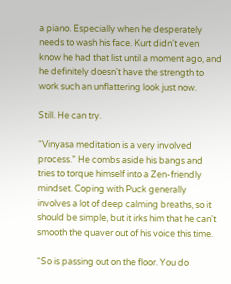a piano. Especially when he desperately needs to wash his face. Kurt didn't even know he had that list until a moment ago, and he definitely doesn't have the strength to work such an unflattering look just now.

Still. He can try.

“Vinyasa meditation is a very involved process.” He combs aside his bangs and tries to torque himself into a Zen-friendly mindset. Coping with Puck generally involves a lot of deep calming breaths, so it should be simple, but it irks him that he can't smooth the quaver out of his voice this time.

“So is passing out on the floor. You do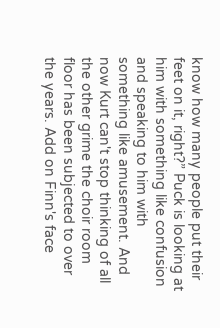know how many people put their feet on it, right?” Puck is looking at him with something like confusion and speaking to him with something like amusement. And now Kurt can't stop thinking of all the other grime the choir room floor has been subjected to over the years. Add on Finn's face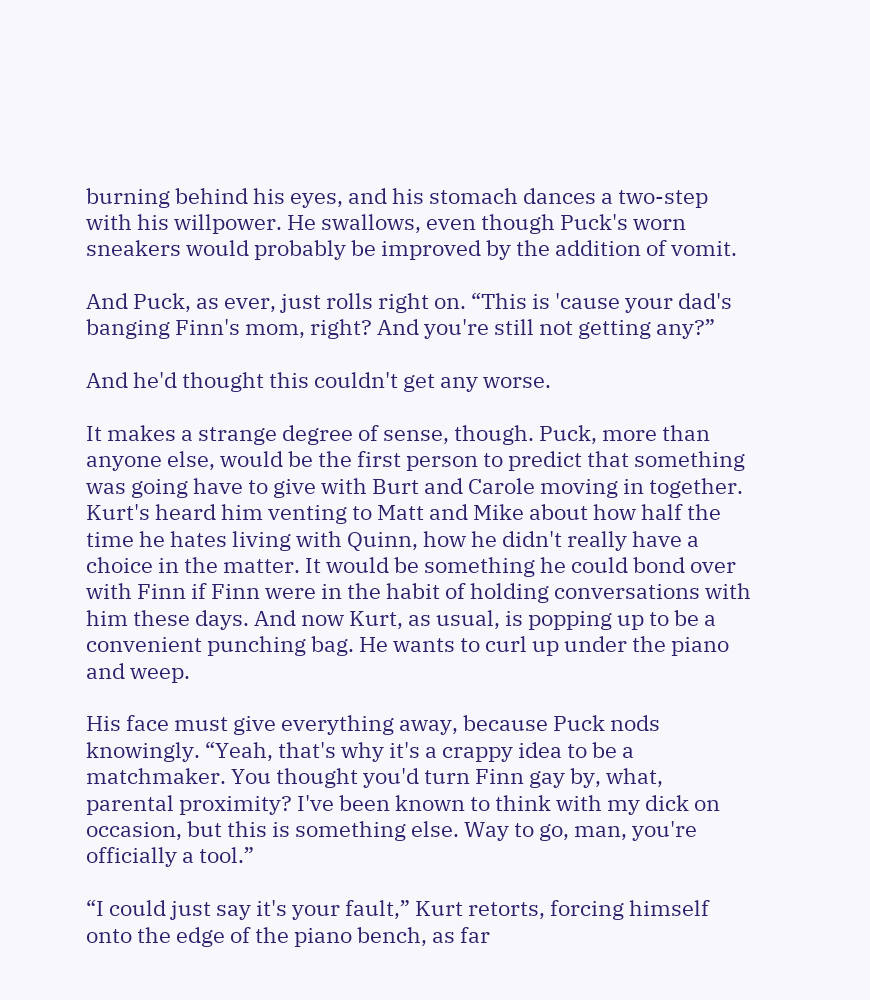burning behind his eyes, and his stomach dances a two-step with his willpower. He swallows, even though Puck's worn sneakers would probably be improved by the addition of vomit.

And Puck, as ever, just rolls right on. “This is 'cause your dad's banging Finn's mom, right? And you're still not getting any?”

And he'd thought this couldn't get any worse.

It makes a strange degree of sense, though. Puck, more than anyone else, would be the first person to predict that something was going have to give with Burt and Carole moving in together. Kurt's heard him venting to Matt and Mike about how half the time he hates living with Quinn, how he didn't really have a choice in the matter. It would be something he could bond over with Finn if Finn were in the habit of holding conversations with him these days. And now Kurt, as usual, is popping up to be a convenient punching bag. He wants to curl up under the piano and weep.

His face must give everything away, because Puck nods knowingly. “Yeah, that's why it's a crappy idea to be a matchmaker. You thought you'd turn Finn gay by, what, parental proximity? I've been known to think with my dick on occasion, but this is something else. Way to go, man, you're officially a tool.”

“I could just say it's your fault,” Kurt retorts, forcing himself onto the edge of the piano bench, as far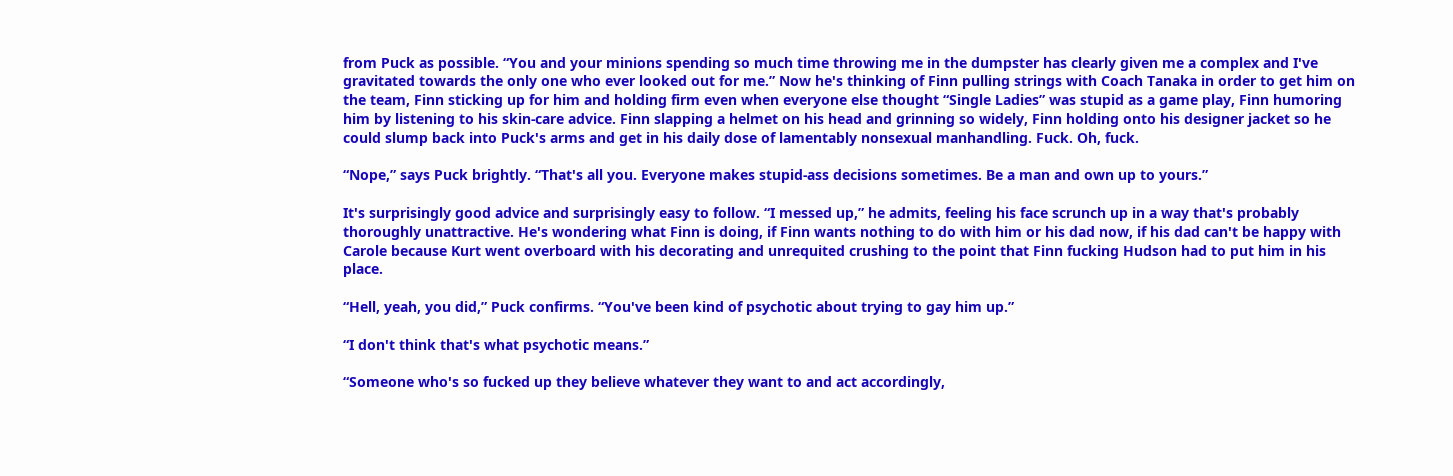from Puck as possible. “You and your minions spending so much time throwing me in the dumpster has clearly given me a complex and I've gravitated towards the only one who ever looked out for me.” Now he's thinking of Finn pulling strings with Coach Tanaka in order to get him on the team, Finn sticking up for him and holding firm even when everyone else thought “Single Ladies” was stupid as a game play, Finn humoring him by listening to his skin-care advice. Finn slapping a helmet on his head and grinning so widely, Finn holding onto his designer jacket so he could slump back into Puck's arms and get in his daily dose of lamentably nonsexual manhandling. Fuck. Oh, fuck.

“Nope,” says Puck brightly. “That's all you. Everyone makes stupid-ass decisions sometimes. Be a man and own up to yours.”

It's surprisingly good advice and surprisingly easy to follow. “I messed up,” he admits, feeling his face scrunch up in a way that's probably thoroughly unattractive. He's wondering what Finn is doing, if Finn wants nothing to do with him or his dad now, if his dad can't be happy with Carole because Kurt went overboard with his decorating and unrequited crushing to the point that Finn fucking Hudson had to put him in his place.

“Hell, yeah, you did,” Puck confirms. “You've been kind of psychotic about trying to gay him up.”

“I don't think that's what psychotic means.”

“Someone who's so fucked up they believe whatever they want to and act accordingly,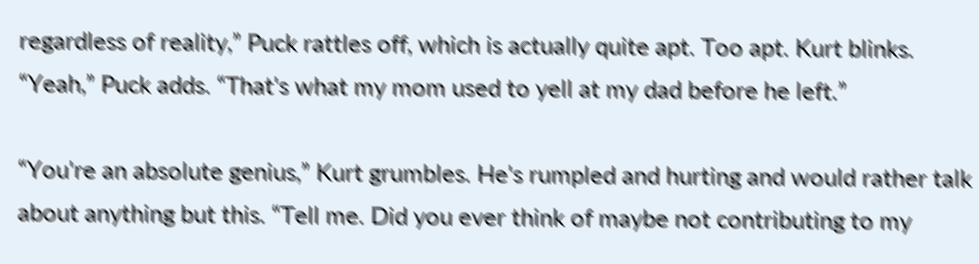regardless of reality,” Puck rattles off, which is actually quite apt. Too apt. Kurt blinks. “Yeah,” Puck adds. “That's what my mom used to yell at my dad before he left.”

“You're an absolute genius,” Kurt grumbles. He's rumpled and hurting and would rather talk about anything but this. “Tell me. Did you ever think of maybe not contributing to my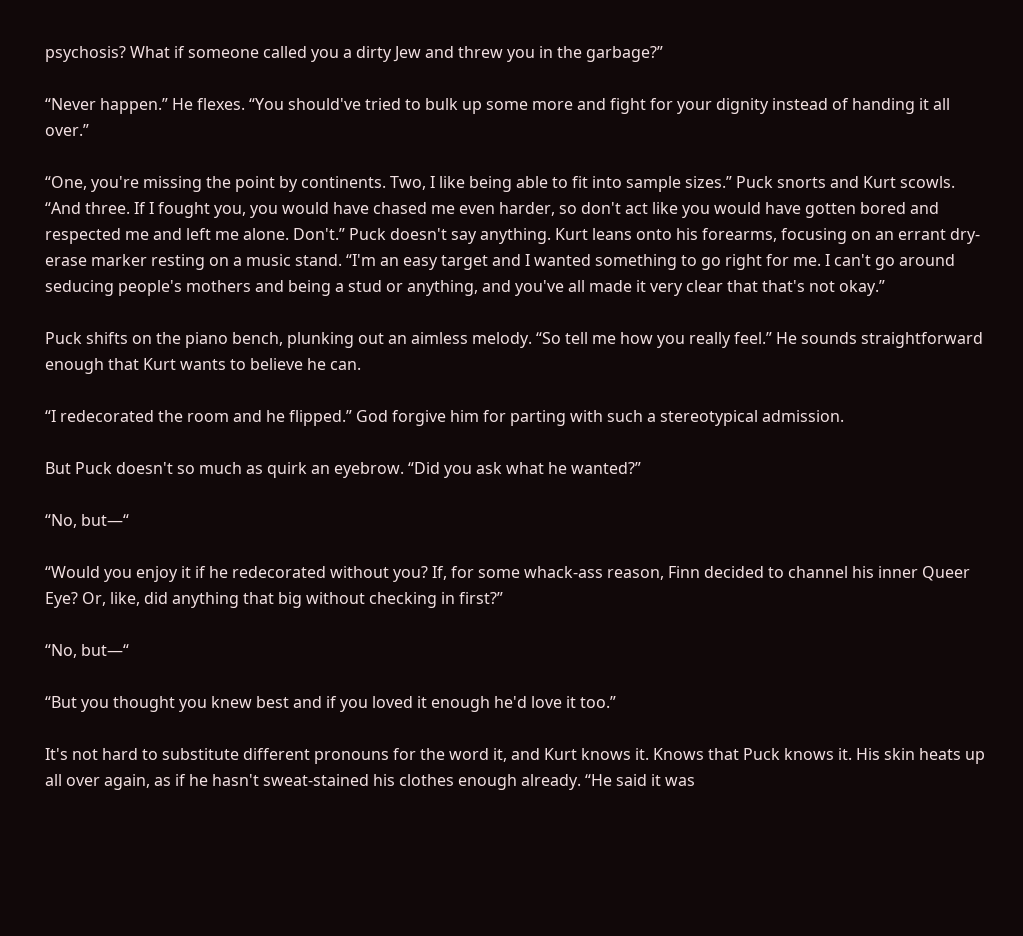psychosis? What if someone called you a dirty Jew and threw you in the garbage?”

“Never happen.” He flexes. “You should've tried to bulk up some more and fight for your dignity instead of handing it all over.”

“One, you're missing the point by continents. Two, I like being able to fit into sample sizes.” Puck snorts and Kurt scowls. “And three. If I fought you, you would have chased me even harder, so don't act like you would have gotten bored and respected me and left me alone. Don't.” Puck doesn't say anything. Kurt leans onto his forearms, focusing on an errant dry-erase marker resting on a music stand. “I'm an easy target and I wanted something to go right for me. I can't go around seducing people's mothers and being a stud or anything, and you've all made it very clear that that's not okay.”

Puck shifts on the piano bench, plunking out an aimless melody. “So tell me how you really feel.” He sounds straightforward enough that Kurt wants to believe he can.

“I redecorated the room and he flipped.” God forgive him for parting with such a stereotypical admission.

But Puck doesn't so much as quirk an eyebrow. “Did you ask what he wanted?”

“No, but—“

“Would you enjoy it if he redecorated without you? If, for some whack-ass reason, Finn decided to channel his inner Queer Eye? Or, like, did anything that big without checking in first?”

“No, but—“

“But you thought you knew best and if you loved it enough he'd love it too.”

It's not hard to substitute different pronouns for the word it, and Kurt knows it. Knows that Puck knows it. His skin heats up all over again, as if he hasn't sweat-stained his clothes enough already. “He said it was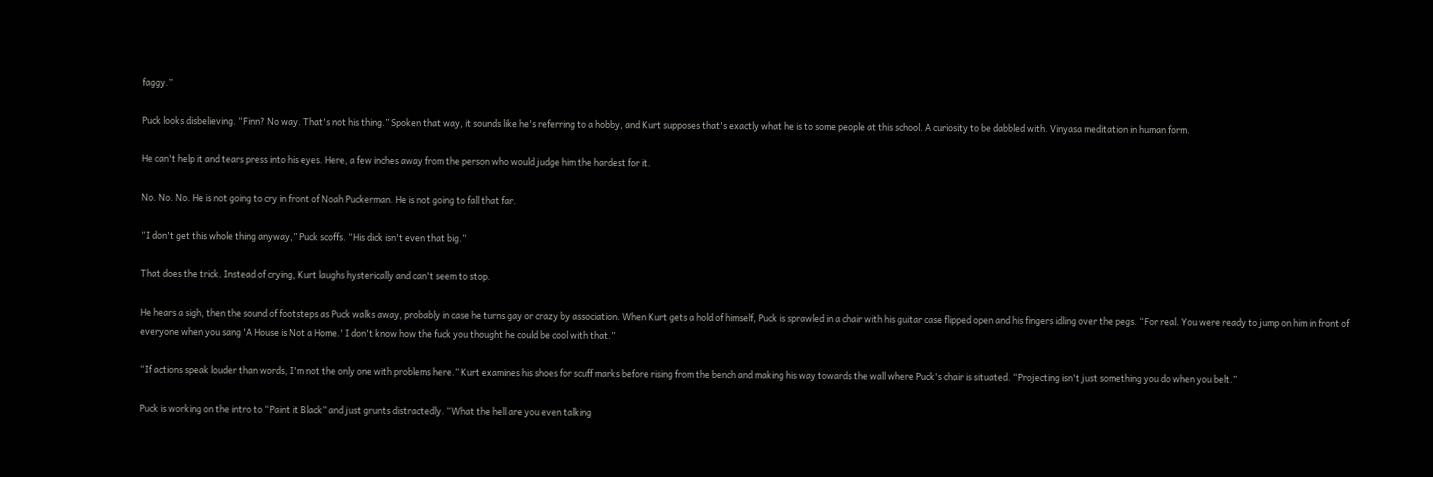faggy.”

Puck looks disbelieving. “Finn? No way. That's not his thing.” Spoken that way, it sounds like he's referring to a hobby, and Kurt supposes that's exactly what he is to some people at this school. A curiosity to be dabbled with. Vinyasa meditation in human form.

He can't help it and tears press into his eyes. Here, a few inches away from the person who would judge him the hardest for it.

No. No. No. He is not going to cry in front of Noah Puckerman. He is not going to fall that far.

“I don't get this whole thing anyway,” Puck scoffs. “His dick isn't even that big.”

That does the trick. Instead of crying, Kurt laughs hysterically and can't seem to stop.

He hears a sigh, then the sound of footsteps as Puck walks away, probably in case he turns gay or crazy by association. When Kurt gets a hold of himself, Puck is sprawled in a chair with his guitar case flipped open and his fingers idling over the pegs. “For real. You were ready to jump on him in front of everyone when you sang 'A House is Not a Home.' I don't know how the fuck you thought he could be cool with that.”

“If actions speak louder than words, I'm not the only one with problems here.” Kurt examines his shoes for scuff marks before rising from the bench and making his way towards the wall where Puck's chair is situated. “Projecting isn't just something you do when you belt.”

Puck is working on the intro to “Paint it Black” and just grunts distractedly. “What the hell are you even talking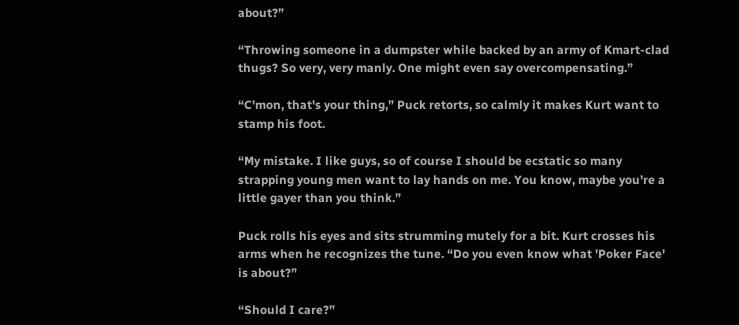about?”

“Throwing someone in a dumpster while backed by an army of Kmart-clad thugs? So very, very manly. One might even say overcompensating.”

“C'mon, that's your thing,” Puck retorts, so calmly it makes Kurt want to stamp his foot.

“My mistake. I like guys, so of course I should be ecstatic so many strapping young men want to lay hands on me. You know, maybe you're a little gayer than you think.”

Puck rolls his eyes and sits strumming mutely for a bit. Kurt crosses his arms when he recognizes the tune. “Do you even know what 'Poker Face' is about?”

“Should I care?”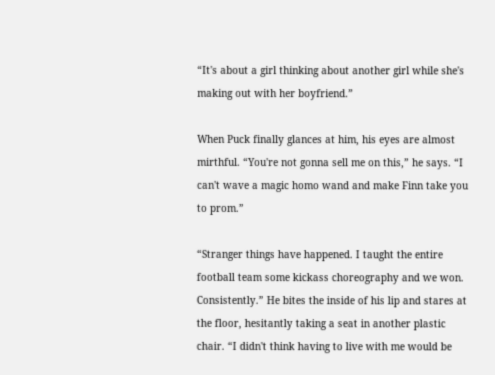“It's about a girl thinking about another girl while she's making out with her boyfriend.”

When Puck finally glances at him, his eyes are almost mirthful. “You're not gonna sell me on this,” he says. “I can't wave a magic homo wand and make Finn take you to prom.”

“Stranger things have happened. I taught the entire football team some kickass choreography and we won. Consistently.” He bites the inside of his lip and stares at the floor, hesitantly taking a seat in another plastic chair. “I didn't think having to live with me would be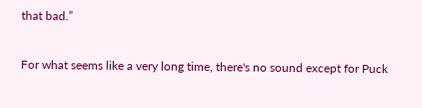that bad.”

For what seems like a very long time, there's no sound except for Puck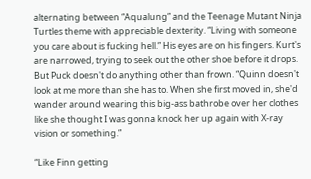alternating between “Aqualung” and the Teenage Mutant Ninja Turtles theme with appreciable dexterity. “Living with someone you care about is fucking hell.” His eyes are on his fingers. Kurt's are narrowed, trying to seek out the other shoe before it drops. But Puck doesn't do anything other than frown. “Quinn doesn't look at me more than she has to. When she first moved in, she'd wander around wearing this big-ass bathrobe over her clothes like she thought I was gonna knock her up again with X-ray vision or something.”

“Like Finn getting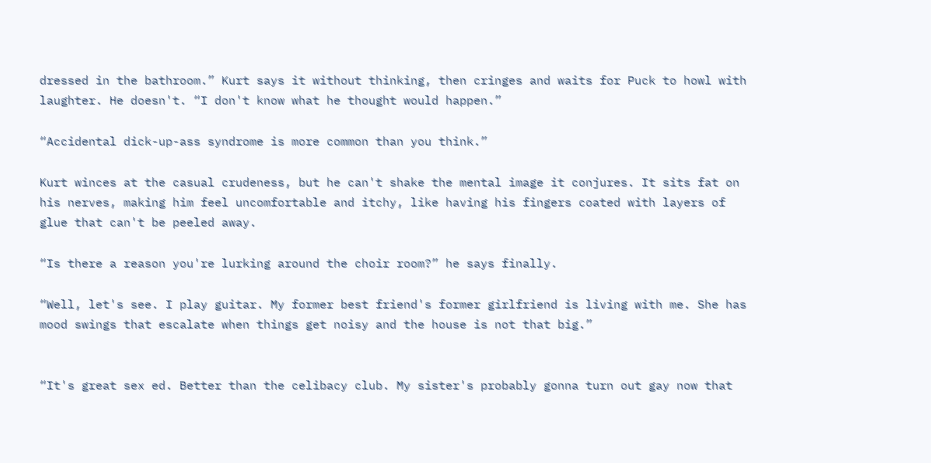dressed in the bathroom.” Kurt says it without thinking, then cringes and waits for Puck to howl with laughter. He doesn't. “I don't know what he thought would happen.”

“Accidental dick-up-ass syndrome is more common than you think.”

Kurt winces at the casual crudeness, but he can't shake the mental image it conjures. It sits fat on his nerves, making him feel uncomfortable and itchy, like having his fingers coated with layers of glue that can't be peeled away.

“Is there a reason you're lurking around the choir room?” he says finally.

“Well, let's see. I play guitar. My former best friend's former girlfriend is living with me. She has mood swings that escalate when things get noisy and the house is not that big.”


“It's great sex ed. Better than the celibacy club. My sister's probably gonna turn out gay now that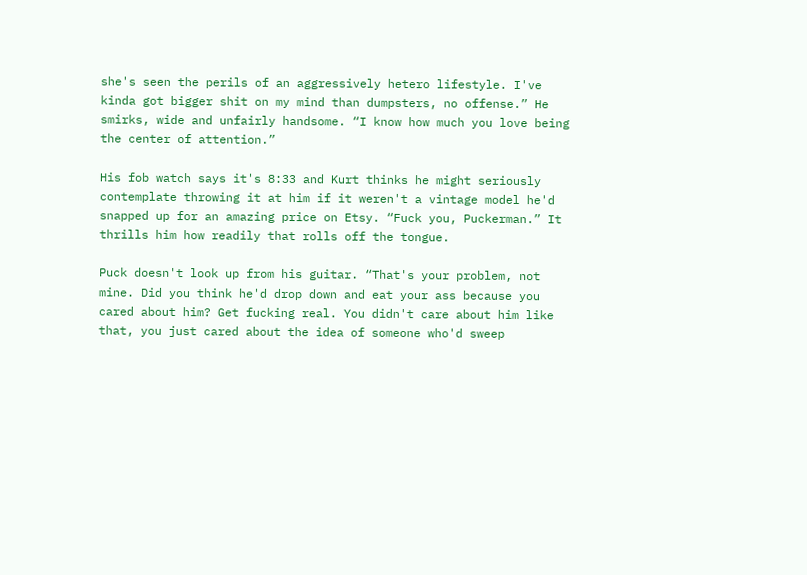she's seen the perils of an aggressively hetero lifestyle. I've kinda got bigger shit on my mind than dumpsters, no offense.” He smirks, wide and unfairly handsome. “I know how much you love being the center of attention.”

His fob watch says it's 8:33 and Kurt thinks he might seriously contemplate throwing it at him if it weren't a vintage model he'd snapped up for an amazing price on Etsy. “Fuck you, Puckerman.” It thrills him how readily that rolls off the tongue.

Puck doesn't look up from his guitar. “That's your problem, not mine. Did you think he'd drop down and eat your ass because you cared about him? Get fucking real. You didn't care about him like that, you just cared about the idea of someone who'd sweep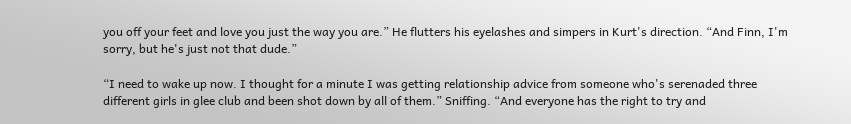you off your feet and love you just the way you are.” He flutters his eyelashes and simpers in Kurt's direction. “And Finn, I'm sorry, but he's just not that dude.”

“I need to wake up now. I thought for a minute I was getting relationship advice from someone who's serenaded three different girls in glee club and been shot down by all of them.” Sniffing. “And everyone has the right to try and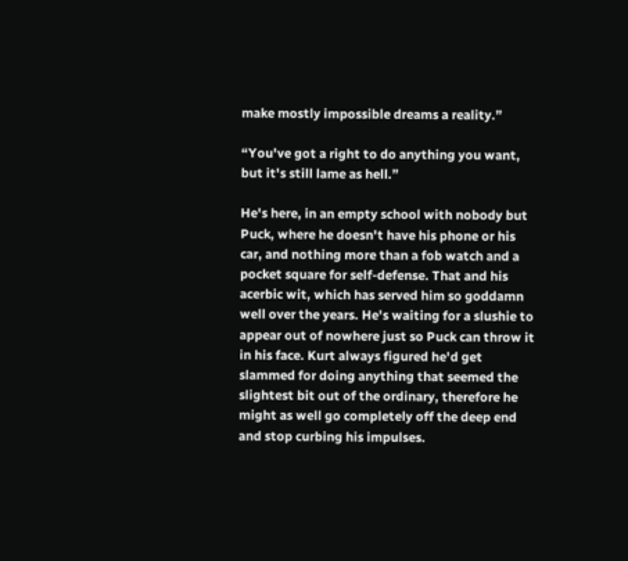make mostly impossible dreams a reality.”

“You've got a right to do anything you want, but it's still lame as hell.”

He's here, in an empty school with nobody but Puck, where he doesn't have his phone or his car, and nothing more than a fob watch and a pocket square for self-defense. That and his acerbic wit, which has served him so goddamn well over the years. He's waiting for a slushie to appear out of nowhere just so Puck can throw it in his face. Kurt always figured he'd get slammed for doing anything that seemed the slightest bit out of the ordinary, therefore he might as well go completely off the deep end and stop curbing his impulses.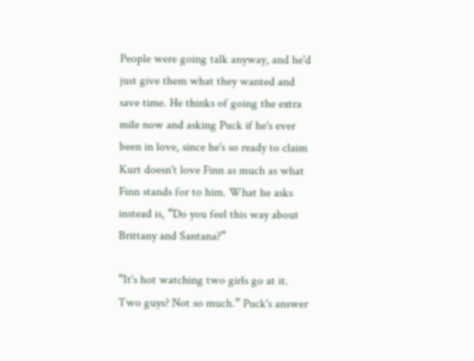People were going talk anyway, and he'd just give them what they wanted and save time. He thinks of going the extra mile now and asking Puck if he's ever been in love, since he's so ready to claim Kurt doesn't love Finn as much as what Finn stands for to him. What he asks instead is, “Do you feel this way about Brittany and Santana?”

“It's hot watching two girls go at it. Two guys? Not so much.” Puck's answer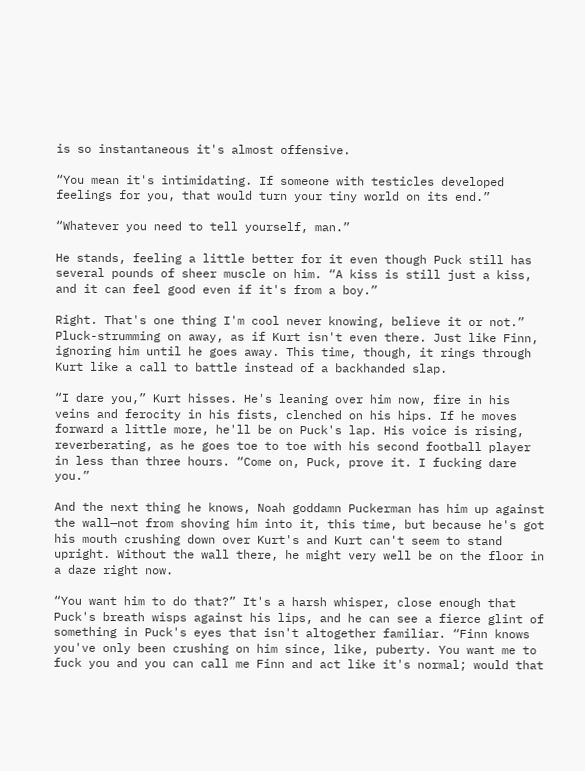is so instantaneous it's almost offensive.

“You mean it's intimidating. If someone with testicles developed feelings for you, that would turn your tiny world on its end.”

“Whatever you need to tell yourself, man.”

He stands, feeling a little better for it even though Puck still has several pounds of sheer muscle on him. “A kiss is still just a kiss, and it can feel good even if it's from a boy.”

Right. That's one thing I'm cool never knowing, believe it or not.” Pluck-strumming on away, as if Kurt isn't even there. Just like Finn, ignoring him until he goes away. This time, though, it rings through Kurt like a call to battle instead of a backhanded slap.

“I dare you,” Kurt hisses. He's leaning over him now, fire in his veins and ferocity in his fists, clenched on his hips. If he moves forward a little more, he'll be on Puck's lap. His voice is rising, reverberating, as he goes toe to toe with his second football player in less than three hours. “Come on, Puck, prove it. I fucking dare you.”

And the next thing he knows, Noah goddamn Puckerman has him up against the wall—not from shoving him into it, this time, but because he's got his mouth crushing down over Kurt's and Kurt can't seem to stand upright. Without the wall there, he might very well be on the floor in a daze right now.

“You want him to do that?” It's a harsh whisper, close enough that Puck's breath wisps against his lips, and he can see a fierce glint of something in Puck's eyes that isn't altogether familiar. “Finn knows you've only been crushing on him since, like, puberty. You want me to fuck you and you can call me Finn and act like it's normal; would that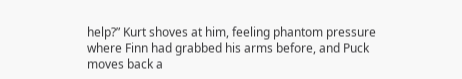help?” Kurt shoves at him, feeling phantom pressure where Finn had grabbed his arms before, and Puck moves back a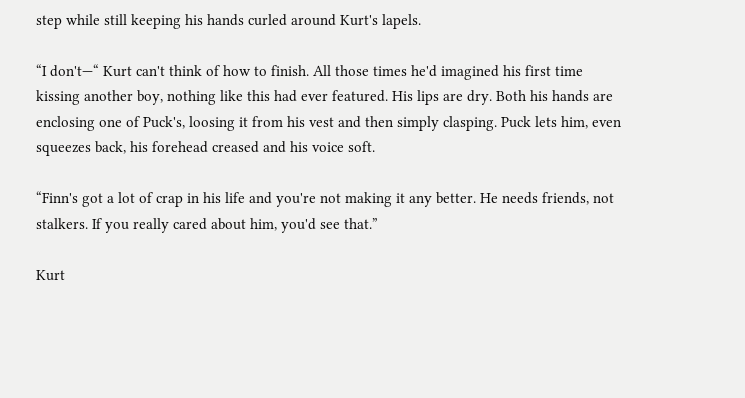step while still keeping his hands curled around Kurt's lapels.

“I don't—“ Kurt can't think of how to finish. All those times he'd imagined his first time kissing another boy, nothing like this had ever featured. His lips are dry. Both his hands are enclosing one of Puck's, loosing it from his vest and then simply clasping. Puck lets him, even squeezes back, his forehead creased and his voice soft.

“Finn's got a lot of crap in his life and you're not making it any better. He needs friends, not stalkers. If you really cared about him, you'd see that.”

Kurt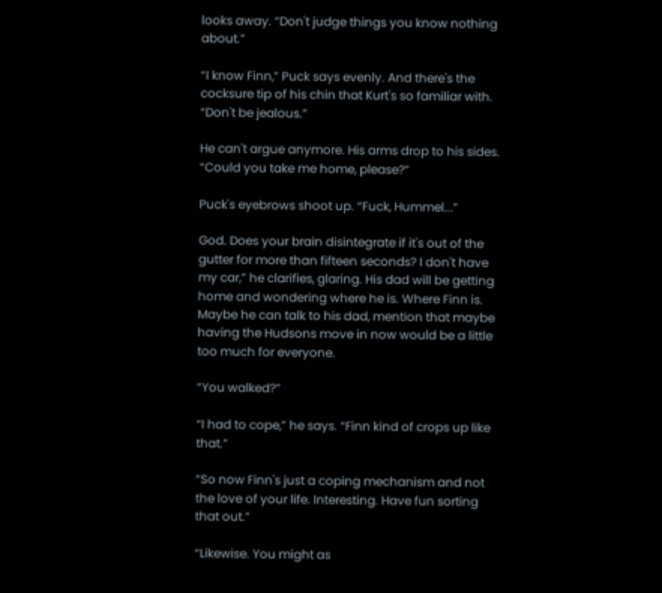looks away. “Don't judge things you know nothing about.”

“I know Finn,” Puck says evenly. And there's the cocksure tip of his chin that Kurt's so familiar with. “Don't be jealous.”

He can't argue anymore. His arms drop to his sides. “Could you take me home, please?”

Puck's eyebrows shoot up. “Fuck, Hummel...”

God. Does your brain disintegrate if it's out of the gutter for more than fifteen seconds? I don't have my car,” he clarifies, glaring. His dad will be getting home and wondering where he is. Where Finn is. Maybe he can talk to his dad, mention that maybe having the Hudsons move in now would be a little too much for everyone.

“You walked?”

“I had to cope,” he says. “Finn kind of crops up like that.”

“So now Finn's just a coping mechanism and not the love of your life. Interesting. Have fun sorting that out.”

“Likewise. You might as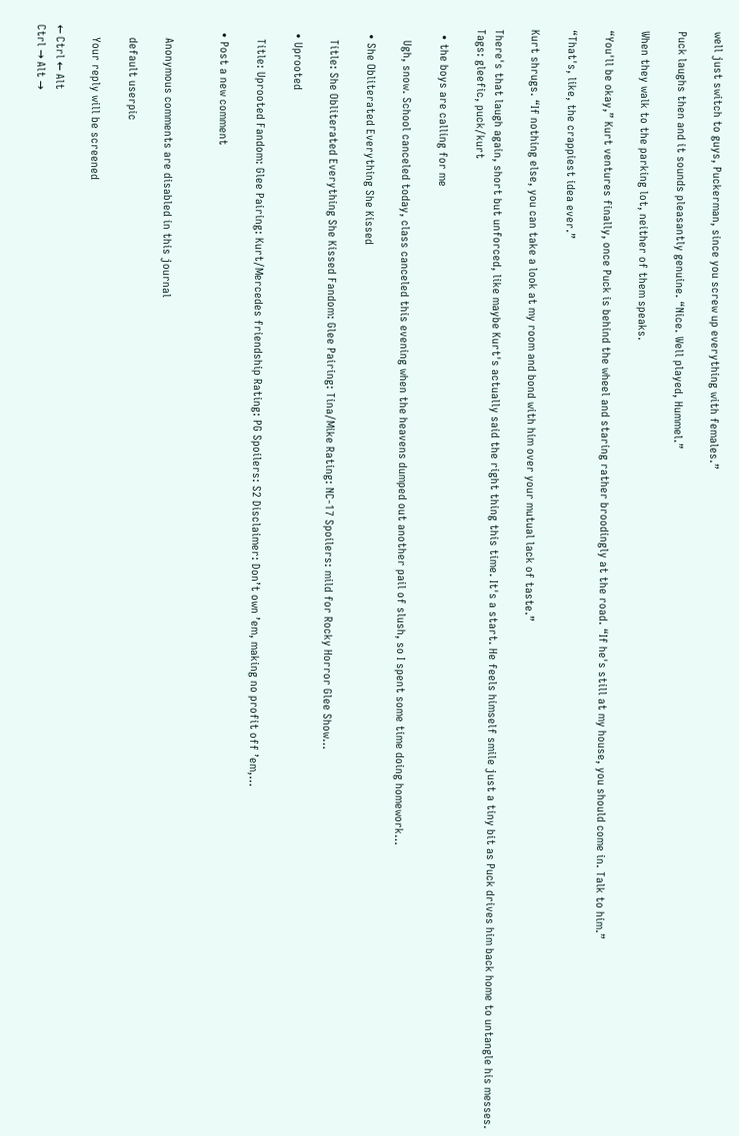well just switch to guys, Puckerman, since you screw up everything with females.”

Puck laughs then and it sounds pleasantly genuine. “Nice. Well played, Hummel.”

When they walk to the parking lot, neither of them speaks.

“You'll be okay,” Kurt ventures finally, once Puck is behind the wheel and staring rather broodingly at the road. “If he's still at my house, you should come in. Talk to him.”

“That's, like, the crappiest idea ever.”

Kurt shrugs. “If nothing else, you can take a look at my room and bond with him over your mutual lack of taste.”

There's that laugh again, short but unforced, like maybe Kurt's actually said the right thing this time. It's a start. He feels himself smile just a tiny bit as Puck drives him back home to untangle his messes.
Tags: gleefic, puck/kurt

  • the boys are calling for me

    Ugh, snow. School canceled today, class canceled this evening when the heavens dumped out another pail of slush, so I spent some time doing homework…

  • She Obliterated Everything She Kissed

    Title: She Obliterated Everything She Kissed Fandom: Glee Pairing: Tina/Mike Rating: NC-17 Spoilers: mild for Rocky Horror Glee Show…

  • Uprooted

    Title: Uprooted Fandom: Glee Pairing: Kurt/Mercedes friendship Rating: PG Spoilers: S2 Disclaimer: Don’t own ’em, making no profit off ’em,…

  • Post a new comment


    Anonymous comments are disabled in this journal

    default userpic

    Your reply will be screened

← Ctrl ← Alt
Ctrl → Alt →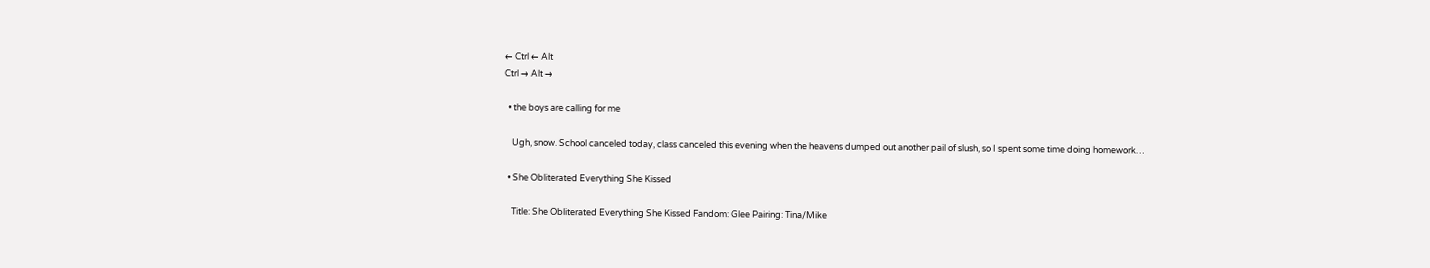← Ctrl ← Alt
Ctrl → Alt →

  • the boys are calling for me

    Ugh, snow. School canceled today, class canceled this evening when the heavens dumped out another pail of slush, so I spent some time doing homework…

  • She Obliterated Everything She Kissed

    Title: She Obliterated Everything She Kissed Fandom: Glee Pairing: Tina/Mike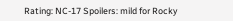Rating: NC-17 Spoilers: mild for Rocky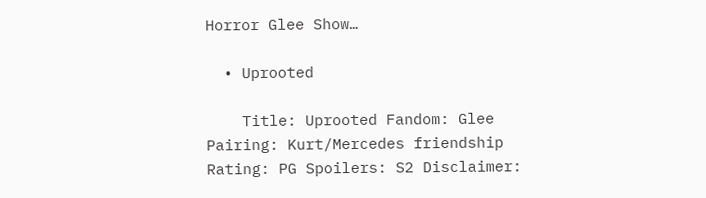Horror Glee Show…

  • Uprooted

    Title: Uprooted Fandom: Glee Pairing: Kurt/Mercedes friendship Rating: PG Spoilers: S2 Disclaimer: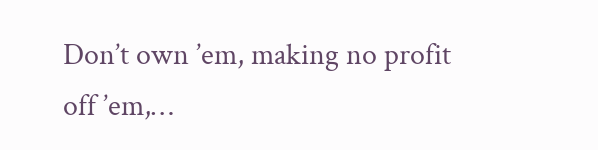Don’t own ’em, making no profit off ’em,…